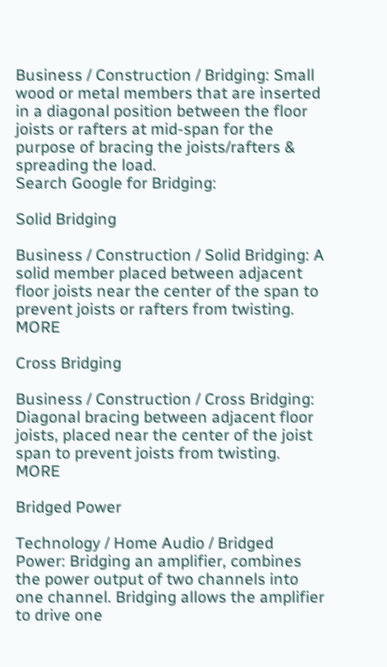Business / Construction / Bridging: Small wood or metal members that are inserted in a diagonal position between the floor joists or rafters at mid-span for the purpose of bracing the joists/rafters & spreading the load.
Search Google for Bridging:

Solid Bridging

Business / Construction / Solid Bridging: A solid member placed between adjacent floor joists near the center of the span to prevent joists or rafters from twisting. MORE

Cross Bridging

Business / Construction / Cross Bridging: Diagonal bracing between adjacent floor joists, placed near the center of the joist span to prevent joists from twisting. MORE

Bridged Power

Technology / Home Audio / Bridged Power: Bridging an amplifier, combines the power output of two channels into one channel. Bridging allows the amplifier to drive one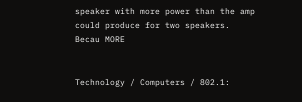speaker with more power than the amp could produce for two speakers. Becau MORE


Technology / Computers / 802.1: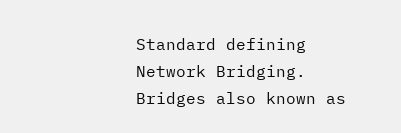Standard defining Network Bridging. Bridges also known as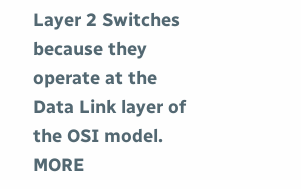Layer 2 Switches because they operate at the Data Link layer of the OSI model. MORE